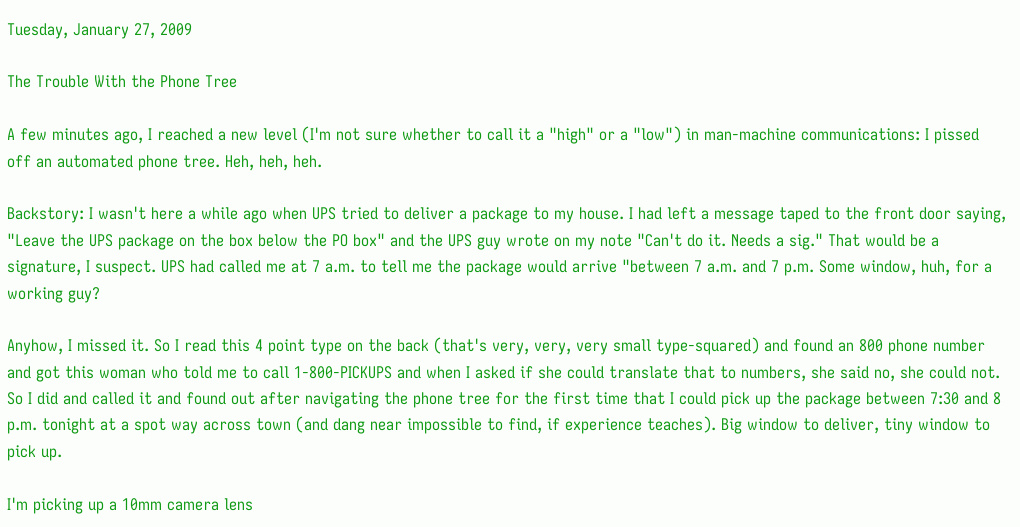Tuesday, January 27, 2009

The Trouble With the Phone Tree

A few minutes ago, I reached a new level (I'm not sure whether to call it a "high" or a "low") in man-machine communications: I pissed off an automated phone tree. Heh, heh, heh.

Backstory: I wasn't here a while ago when UPS tried to deliver a package to my house. I had left a message taped to the front door saying, "Leave the UPS package on the box below the PO box" and the UPS guy wrote on my note "Can't do it. Needs a sig." That would be a signature, I suspect. UPS had called me at 7 a.m. to tell me the package would arrive "between 7 a.m. and 7 p.m. Some window, huh, for a working guy?

Anyhow, I missed it. So I read this 4 point type on the back (that's very, very, very small type-squared) and found an 800 phone number and got this woman who told me to call 1-800-PICKUPS and when I asked if she could translate that to numbers, she said no, she could not. So I did and called it and found out after navigating the phone tree for the first time that I could pick up the package between 7:30 and 8 p.m. tonight at a spot way across town (and dang near impossible to find, if experience teaches). Big window to deliver, tiny window to pick up.

I'm picking up a 10mm camera lens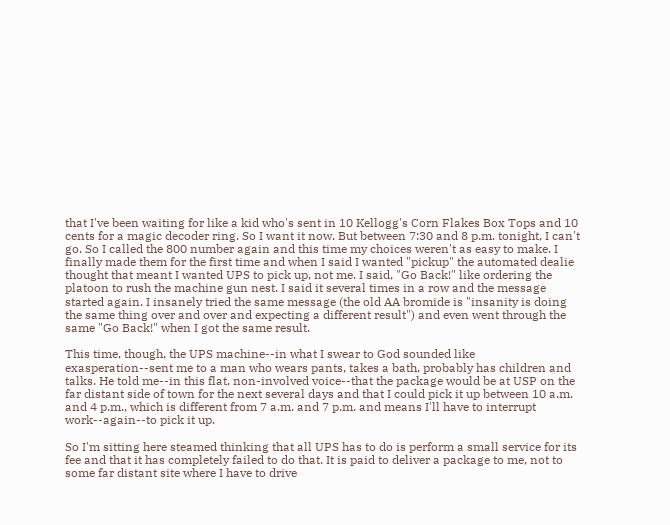that I've been waiting for like a kid who's sent in 10 Kellogg's Corn Flakes Box Tops and 10 cents for a magic decoder ring. So I want it now. But between 7:30 and 8 p.m. tonight, I can't go. So I called the 800 number again and this time my choices weren't as easy to make. I finally made them for the first time and when I said I wanted "pickup" the automated dealie thought that meant I wanted UPS to pick up, not me. I said, "Go Back!" like ordering the platoon to rush the machine gun nest. I said it several times in a row and the message started again. I insanely tried the same message (the old AA bromide is "insanity is doing the same thing over and over and expecting a different result") and even went through the same "Go Back!" when I got the same result.

This time, though, the UPS machine--in what I swear to God sounded like exasperation--sent me to a man who wears pants, takes a bath, probably has children and talks. He told me--in this flat, non-involved voice--that the package would be at USP on the far distant side of town for the next several days and that I could pick it up between 10 a.m. and 4 p.m., which is different from 7 a.m. and 7 p.m. and means I'll have to interrupt work--again--to pick it up.

So I'm sitting here steamed thinking that all UPS has to do is perform a small service for its fee and that it has completely failed to do that. It is paid to deliver a package to me, not to some far distant site where I have to drive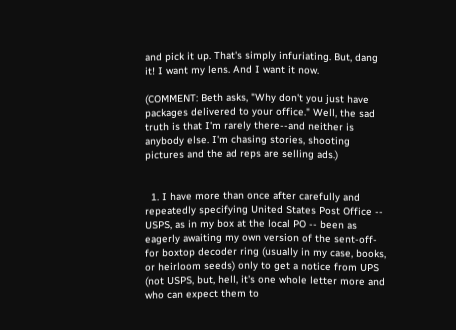and pick it up. That's simply infuriating. But, dang it! I want my lens. And I want it now.

(COMMENT: Beth asks, "Why don't you just have packages delivered to your office." Well, the sad truth is that I'm rarely there--and neither is anybody else. I'm chasing stories, shooting pictures and the ad reps are selling ads.)


  1. I have more than once after carefully and repeatedly specifying United States Post Office -- USPS, as in my box at the local PO -- been as eagerly awaiting my own version of the sent-off-for boxtop decoder ring (usually in my case, books, or heirloom seeds) only to get a notice from UPS (not USPS, but, hell, it's one whole letter more and who can expect them to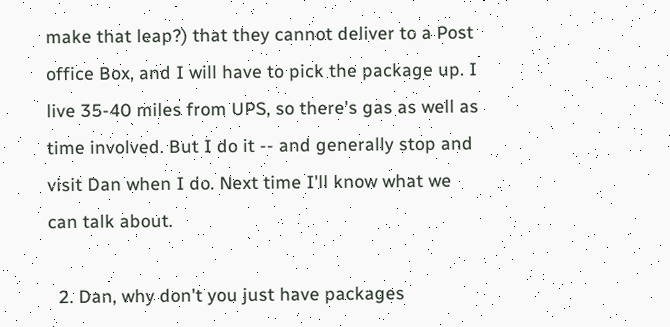make that leap?) that they cannot deliver to a Post office Box, and I will have to pick the package up. I live 35-40 miles from UPS, so there's gas as well as time involved. But I do it -- and generally stop and visit Dan when I do. Next time I'll know what we can talk about.

  2. Dan, why don't you just have packages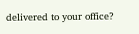delivered to your office?